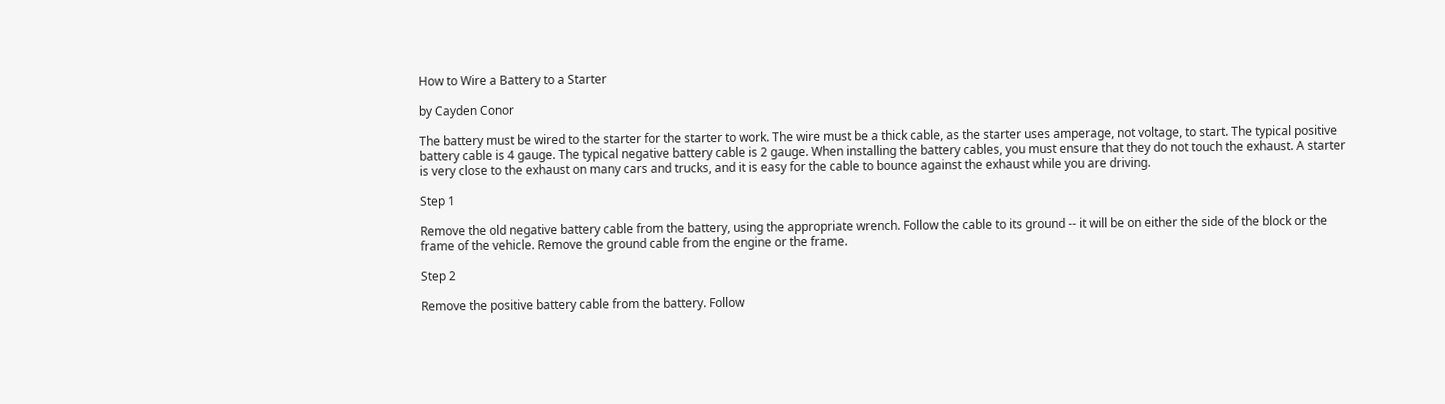How to Wire a Battery to a Starter

by Cayden Conor

The battery must be wired to the starter for the starter to work. The wire must be a thick cable, as the starter uses amperage, not voltage, to start. The typical positive battery cable is 4 gauge. The typical negative battery cable is 2 gauge. When installing the battery cables, you must ensure that they do not touch the exhaust. A starter is very close to the exhaust on many cars and trucks, and it is easy for the cable to bounce against the exhaust while you are driving.

Step 1

Remove the old negative battery cable from the battery, using the appropriate wrench. Follow the cable to its ground -- it will be on either the side of the block or the frame of the vehicle. Remove the ground cable from the engine or the frame.

Step 2

Remove the positive battery cable from the battery. Follow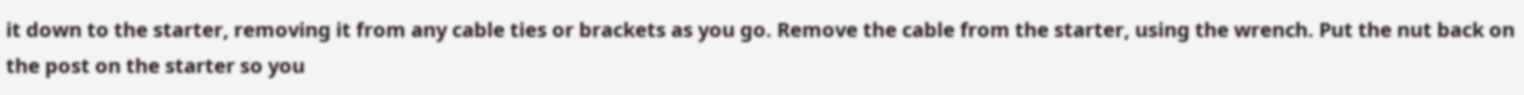it down to the starter, removing it from any cable ties or brackets as you go. Remove the cable from the starter, using the wrench. Put the nut back on the post on the starter so you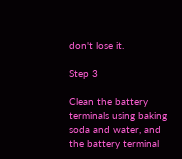don't lose it.

Step 3

Clean the battery terminals using baking soda and water, and the battery terminal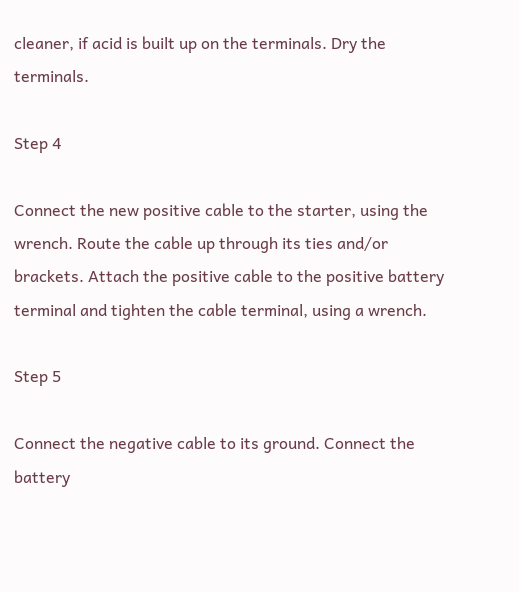cleaner, if acid is built up on the terminals. Dry the terminals.

Step 4

Connect the new positive cable to the starter, using the wrench. Route the cable up through its ties and/or brackets. Attach the positive cable to the positive battery terminal and tighten the cable terminal, using a wrench.

Step 5

Connect the negative cable to its ground. Connect the battery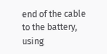end of the cable to the battery, using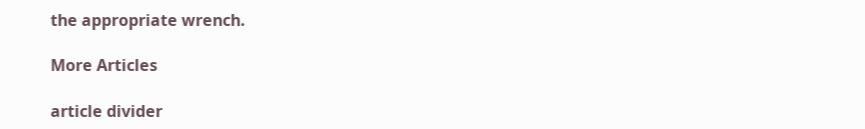the appropriate wrench.

More Articles

article divider